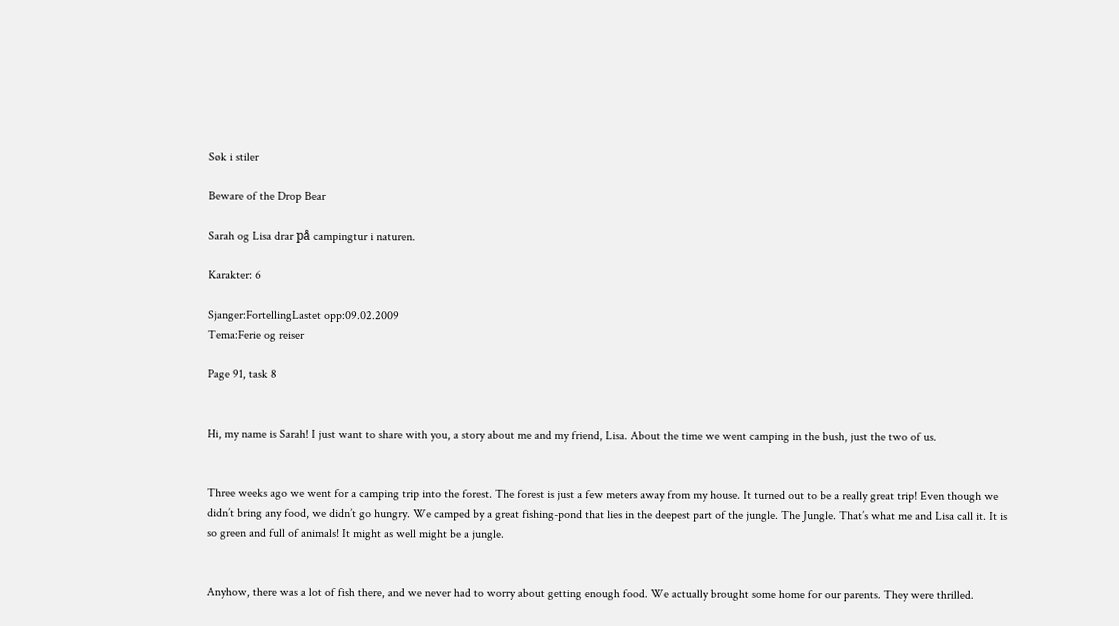Søk i stiler

Beware of the Drop Bear

Sarah og Lisa drar på campingtur i naturen.

Karakter: 6

Sjanger:FortellingLastet opp:09.02.2009
Tema:Ferie og reiser

Page 91, task 8


Hi, my name is Sarah! I just want to share with you, a story about me and my friend, Lisa. About the time we went camping in the bush, just the two of us.


Three weeks ago we went for a camping trip into the forest. The forest is just a few meters away from my house. It turned out to be a really great trip! Even though we didn’t bring any food, we didn’t go hungry. We camped by a great fishing-pond that lies in the deepest part of the jungle. The Jungle. That’s what me and Lisa call it. It is so green and full of animals! It might as well might be a jungle.


Anyhow, there was a lot of fish there, and we never had to worry about getting enough food. We actually brought some home for our parents. They were thrilled.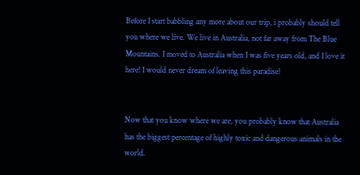Before I start babbling any more about our trip, i probably should tell you where we live. We live in Australia, not far away from The Blue Mountains. I moved to Australia when I was five years old, and I love it here! I would never dream of leaving this paradise!


Now that you know where we are, you probably know that Australia has the biggest percentage of highly toxic and dangerous animals in the world.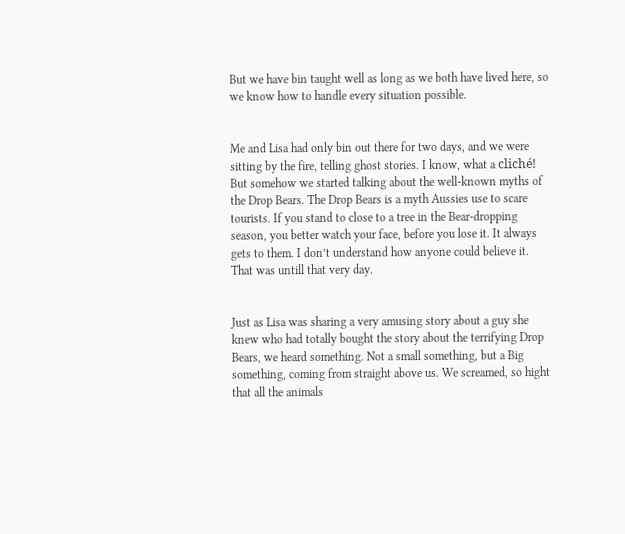But we have bin taught well as long as we both have lived here, so we know how to handle every situation possible.


Me and Lisa had only bin out there for two days, and we were sitting by the fire, telling ghost stories. I know, what a cliché! But somehow we started talking about the well-known myths of the Drop Bears. The Drop Bears is a myth Aussies use to scare tourists. If you stand to close to a tree in the Bear-dropping season, you better watch your face, before you lose it. It always gets to them. I don’t understand how anyone could believe it. That was untill that very day.


Just as Lisa was sharing a very amusing story about a guy she knew who had totally bought the story about the terrifying Drop Bears, we heard something. Not a small something, but a Big something, coming from straight above us. We screamed, so hight that all the animals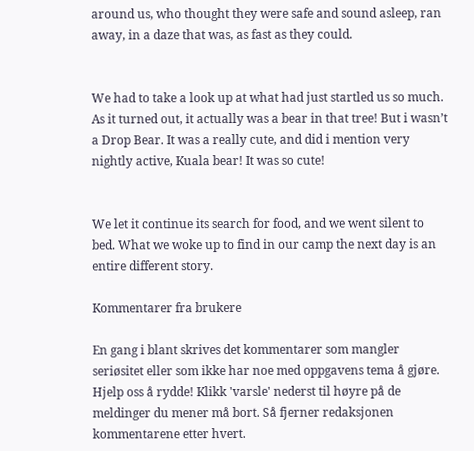around us, who thought they were safe and sound asleep, ran away, in a daze that was, as fast as they could.


We had to take a look up at what had just startled us so much. As it turned out, it actually was a bear in that tree! But i wasn’t a Drop Bear. It was a really cute, and did i mention very nightly active, Kuala bear! It was so cute!


We let it continue its search for food, and we went silent to bed. What we woke up to find in our camp the next day is an entire different story.

Kommentarer fra brukere

En gang i blant skrives det kommentarer som mangler seriøsitet eller som ikke har noe med oppgavens tema å gjøre. Hjelp oss å rydde! Klikk 'varsle' nederst til høyre på de meldinger du mener må bort. Så fjerner redaksjonen kommentarene etter hvert.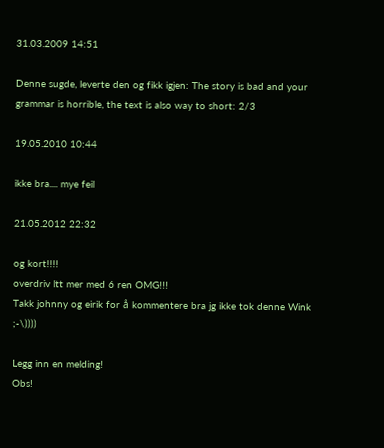31.03.2009 14:51

Denne sugde, leverte den og fikk igjen: The story is bad and your grammar is horrible, the text is also way to short: 2/3

19.05.2010 10:44

ikke bra.... mye feil

21.05.2012 22:32

og kort!!!!
overdriv ltt mer med 6 ren OMG!!!
Takk johnny og eirik for å kommentere bra jg ikke tok denne Wink ;-\))))

Legg inn en melding!
Obs!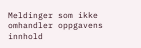Meldinger som ikke omhandler oppgavens innhold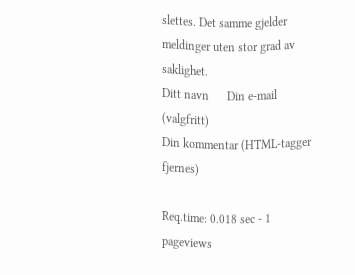slettes. Det samme gjelder meldinger uten stor grad av saklighet.
Ditt navn      Din e-mail (valgfritt)
Din kommentar (HTML-tagger fjernes)

Req.time: 0.018 sec - 1 pageviews